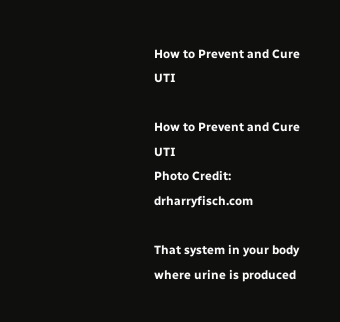How to Prevent and Cure UTI

How to Prevent and Cure UTI
Photo Credit: drharryfisch.com

That system in your body where urine is produced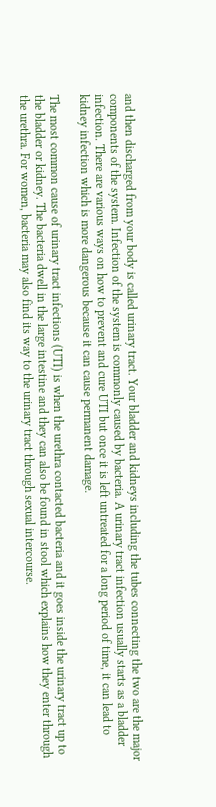and then discharged from your body is called urinary tract. Your bladder and kidneys including the tubes connecting the two are the major components of the system. Infection of the system is commonly caused by bacteria. A urinary tract infection usually starts as a bladder infection. There are various ways on how to prevent and cure UTI but once it is left untreated for a long period of time, it can lead to kidney infection which is more dangerous because it can cause permanent damage.

The most common cause of urinary tract infections (UTI) is when the urethra contacted bacteria and it goes inside the urinary tract up to the bladder or kidney. The bacteria dwell in the large intestine and they can also be found in stool which explains how they enter through the urethra. For women, bacteria may also find its way to the urinary tract through sexual intercourse.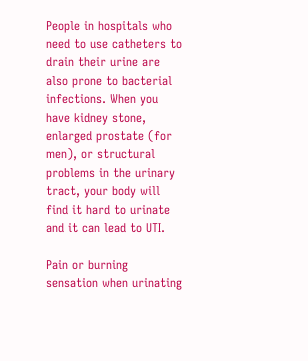People in hospitals who need to use catheters to drain their urine are also prone to bacterial infections. When you have kidney stone, enlarged prostate (for men), or structural problems in the urinary tract, your body will find it hard to urinate and it can lead to UTI.

Pain or burning sensation when urinating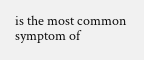is the most common symptom of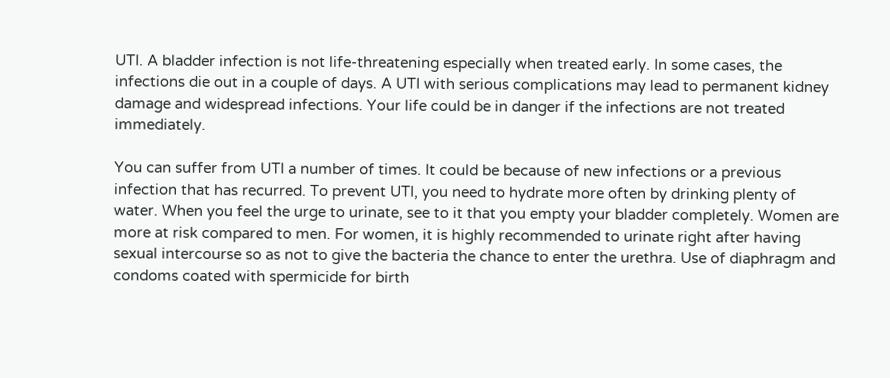UTI. A bladder infection is not life-threatening especially when treated early. In some cases, the infections die out in a couple of days. A UTI with serious complications may lead to permanent kidney damage and widespread infections. Your life could be in danger if the infections are not treated immediately.

You can suffer from UTI a number of times. It could be because of new infections or a previous infection that has recurred. To prevent UTI, you need to hydrate more often by drinking plenty of water. When you feel the urge to urinate, see to it that you empty your bladder completely. Women are more at risk compared to men. For women, it is highly recommended to urinate right after having sexual intercourse so as not to give the bacteria the chance to enter the urethra. Use of diaphragm and condoms coated with spermicide for birth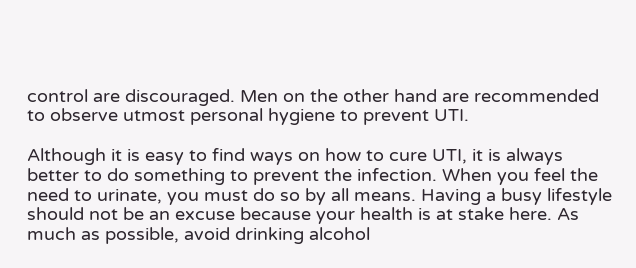control are discouraged. Men on the other hand are recommended to observe utmost personal hygiene to prevent UTI.

Although it is easy to find ways on how to cure UTI, it is always better to do something to prevent the infection. When you feel the need to urinate, you must do so by all means. Having a busy lifestyle should not be an excuse because your health is at stake here. As much as possible, avoid drinking alcohol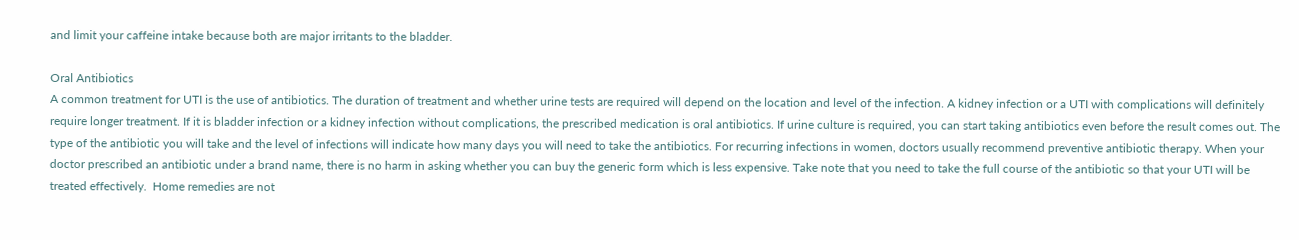and limit your caffeine intake because both are major irritants to the bladder.

Oral Antibiotics
A common treatment for UTI is the use of antibiotics. The duration of treatment and whether urine tests are required will depend on the location and level of the infection. A kidney infection or a UTI with complications will definitely require longer treatment. If it is bladder infection or a kidney infection without complications, the prescribed medication is oral antibiotics. If urine culture is required, you can start taking antibiotics even before the result comes out. The type of the antibiotic you will take and the level of infections will indicate how many days you will need to take the antibiotics. For recurring infections in women, doctors usually recommend preventive antibiotic therapy. When your doctor prescribed an antibiotic under a brand name, there is no harm in asking whether you can buy the generic form which is less expensive. Take note that you need to take the full course of the antibiotic so that your UTI will be treated effectively.  Home remedies are not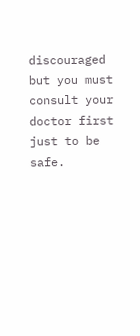discouraged but you must consult your doctor first just to be safe.